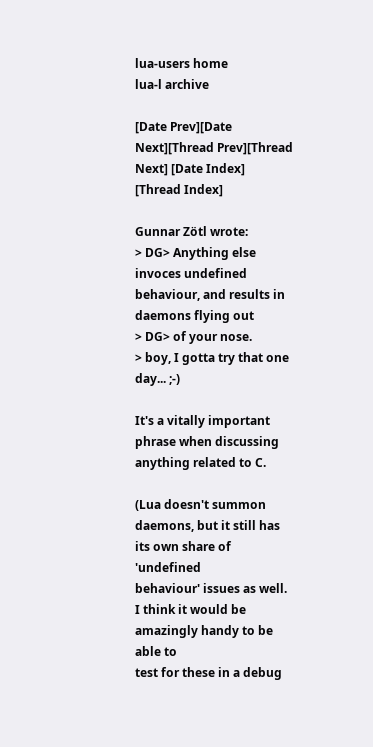lua-users home
lua-l archive

[Date Prev][Date Next][Thread Prev][Thread Next] [Date Index] [Thread Index]

Gunnar Zötl wrote:
> DG> Anything else invoces undefined behaviour, and results in daemons flying out
> DG> of your nose.
> boy, I gotta try that one day... ;-)

It's a vitally important phrase when discussing anything related to C.

(Lua doesn't summon daemons, but it still has its own share of 'undefined
behaviour' issues as well. I think it would be amazingly handy to be able to
test for these in a debug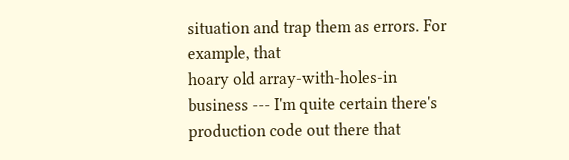situation and trap them as errors. For example, that
hoary old array-with-holes-in business --- I'm quite certain there's
production code out there that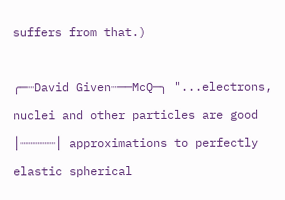suffers from that.)

╭─┈David Given┈──McQ─╮ "...electrons, nuclei and other particles are good
│┈┈┈┈┈│ approximations to perfectly elastic spherical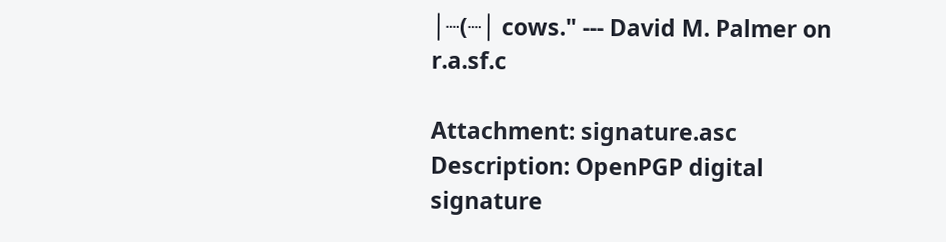│┈(┈│ cows." --- David M. Palmer on r.a.sf.c

Attachment: signature.asc
Description: OpenPGP digital signature